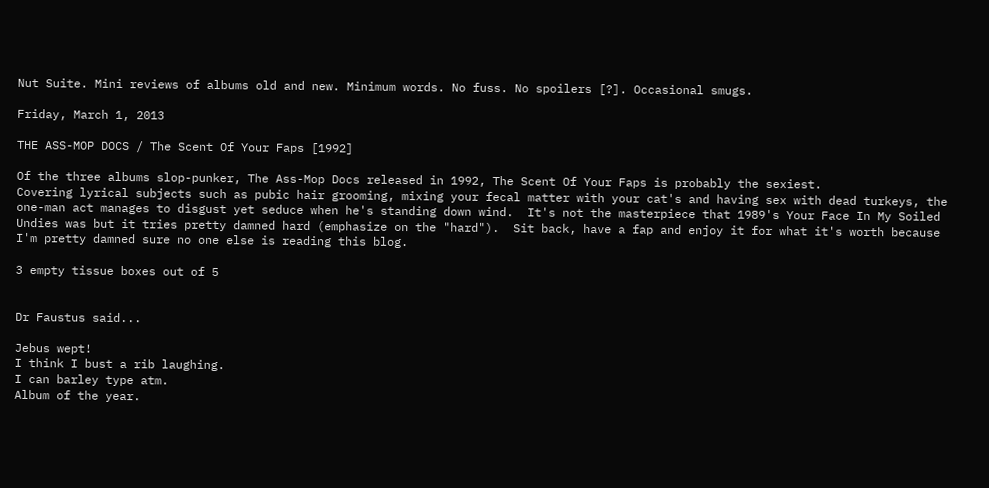Nut Suite. Mini reviews of albums old and new. Minimum words. No fuss. No spoilers [?]. Occasional smugs.

Friday, March 1, 2013

THE ASS-MOP DOCS / The Scent Of Your Faps [1992]

Of the three albums slop-punker, The Ass-Mop Docs released in 1992, The Scent Of Your Faps is probably the sexiest.
Covering lyrical subjects such as pubic hair grooming, mixing your fecal matter with your cat's and having sex with dead turkeys, the one-man act manages to disgust yet seduce when he's standing down wind.  It's not the masterpiece that 1989's Your Face In My Soiled Undies was but it tries pretty damned hard (emphasize on the "hard").  Sit back, have a fap and enjoy it for what it's worth because I'm pretty damned sure no one else is reading this blog.

3 empty tissue boxes out of 5


Dr Faustus said...

Jebus wept!
I think I bust a rib laughing.
I can barley type atm.
Album of the year.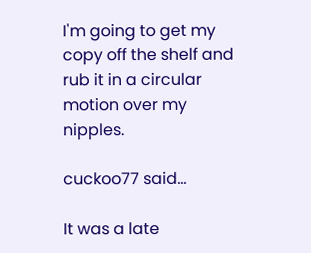I'm going to get my copy off the shelf and rub it in a circular motion over my nipples.

cuckoo77 said...

It was a late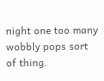night one too many wobbly pops sort of thing.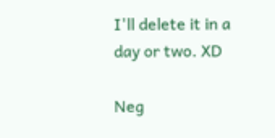I'll delete it in a day or two. XD

Neg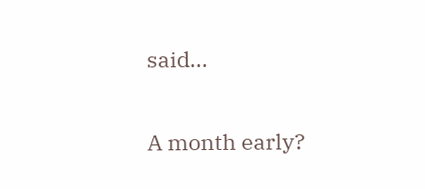said...

A month early?